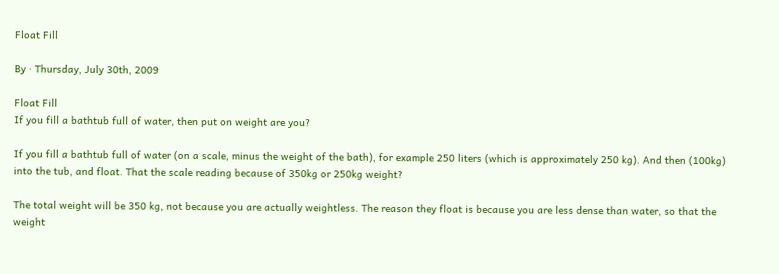Float Fill

By · Thursday, July 30th, 2009

Float Fill
If you fill a bathtub full of water, then put on weight are you?

If you fill a bathtub full of water (on a scale, minus the weight of the bath), for example 250 liters (which is approximately 250 kg). And then (100kg) into the tub, and float. That the scale reading because of 350kg or 250kg weight?

The total weight will be 350 kg, not because you are actually weightless. The reason they float is because you are less dense than water, so that the weight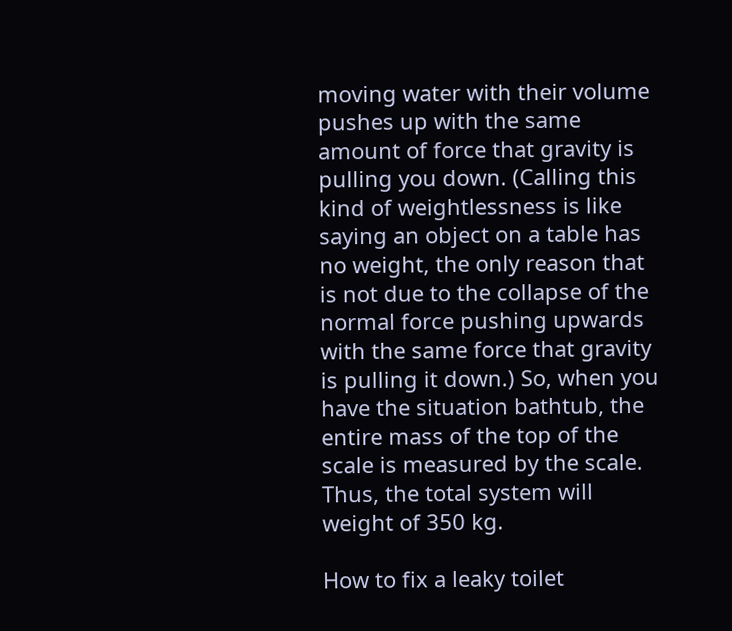moving water with their volume pushes up with the same amount of force that gravity is pulling you down. (Calling this kind of weightlessness is like saying an object on a table has no weight, the only reason that is not due to the collapse of the normal force pushing upwards with the same force that gravity is pulling it down.) So, when you have the situation bathtub, the entire mass of the top of the scale is measured by the scale. Thus, the total system will weight of 350 kg.

How to fix a leaky toilet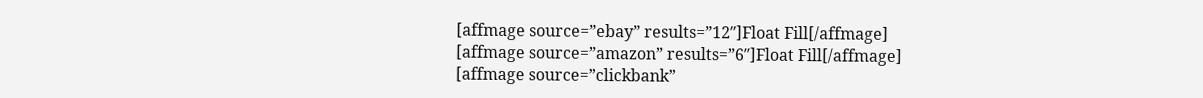[affmage source=”ebay” results=”12″]Float Fill[/affmage]
[affmage source=”amazon” results=”6″]Float Fill[/affmage]
[affmage source=”clickbank”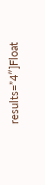results=”4″]Float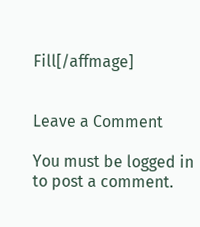Fill[/affmage]


Leave a Comment

You must be logged in to post a comment.